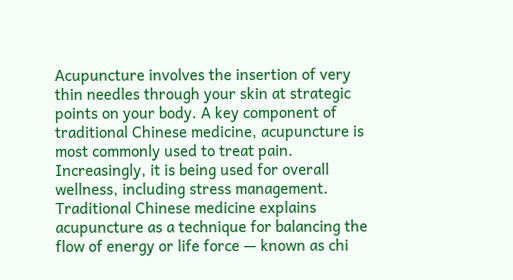Acupuncture involves the insertion of very thin needles through your skin at strategic points on your body. A key component of traditional Chinese medicine, acupuncture is most commonly used to treat pain. Increasingly, it is being used for overall wellness, including stress management.
Traditional Chinese medicine explains acupuncture as a technique for balancing the flow of energy or life force — known as chi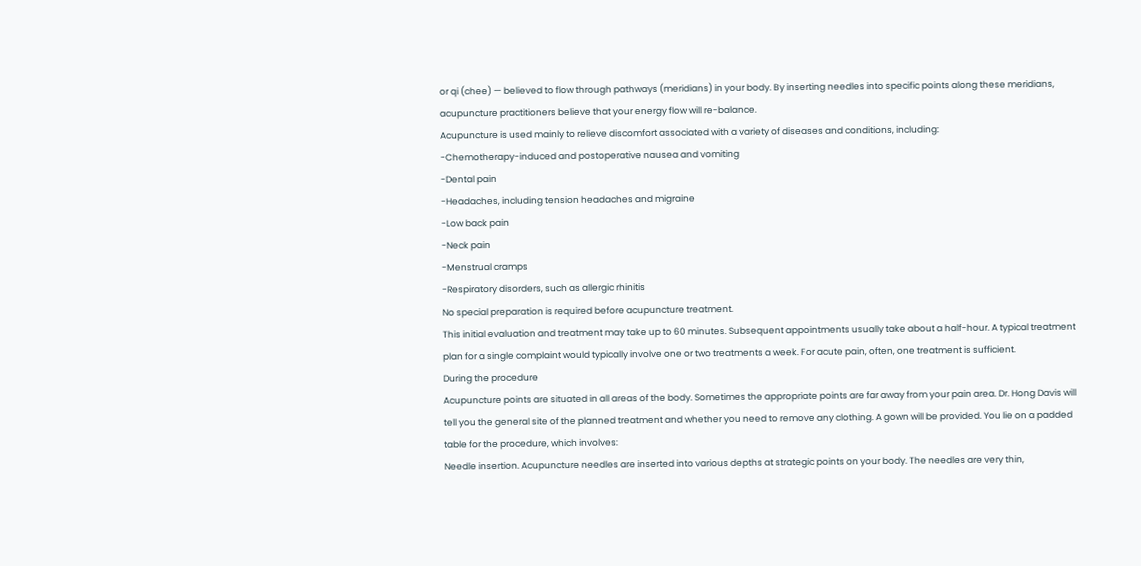or qi (chee) — believed to flow through pathways (meridians) in your body. By inserting needles into specific points along these meridians, acupuncture practitioners believe that your energy flow will re-balance.
Acupuncture is used mainly to relieve discomfort associated with a variety of diseases and conditions, including:
-Chemotherapy-induced and postoperative nausea and vomiting
-Dental pain
-Headaches, including tension headaches and migraine
-Low back pain
-Neck pain
-Menstrual cramps
-Respiratory disorders, such as allergic rhinitis
No special preparation is required before acupuncture treatment.
This initial evaluation and treatment may take up to 60 minutes. Subsequent appointments usually take about a half-hour. A typical treatment plan for a single complaint would typically involve one or two treatments a week. For acute pain, often, one treatment is sufficient.
During the procedure
Acupuncture points are situated in all areas of the body. Sometimes the appropriate points are far away from your pain area. Dr. Hong Davis will tell you the general site of the planned treatment and whether you need to remove any clothing. A gown will be provided. You lie on a padded table for the procedure, which involves:
Needle insertion. Acupuncture needles are inserted into various depths at strategic points on your body. The needles are very thin,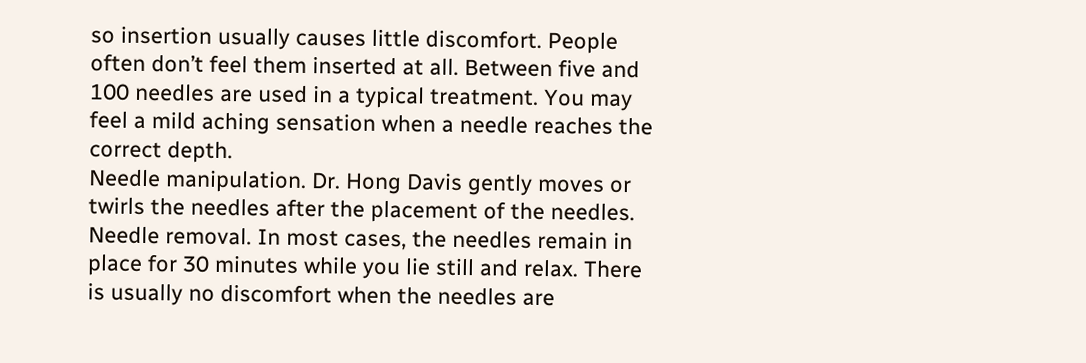so insertion usually causes little discomfort. People often don’t feel them inserted at all. Between five and 100 needles are used in a typical treatment. You may feel a mild aching sensation when a needle reaches the correct depth.
Needle manipulation. Dr. Hong Davis gently moves or twirls the needles after the placement of the needles.
Needle removal. In most cases, the needles remain in place for 30 minutes while you lie still and relax. There is usually no discomfort when the needles are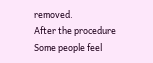removed.
After the procedure
Some people feel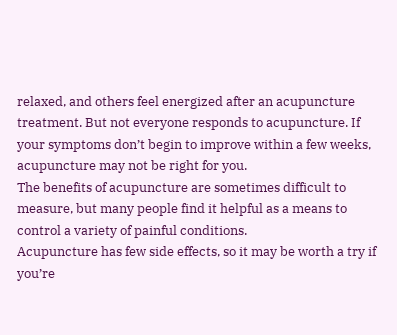relaxed, and others feel energized after an acupuncture treatment. But not everyone responds to acupuncture. If your symptoms don’t begin to improve within a few weeks, acupuncture may not be right for you.
The benefits of acupuncture are sometimes difficult to measure, but many people find it helpful as a means to control a variety of painful conditions.
Acupuncture has few side effects, so it may be worth a try if you’re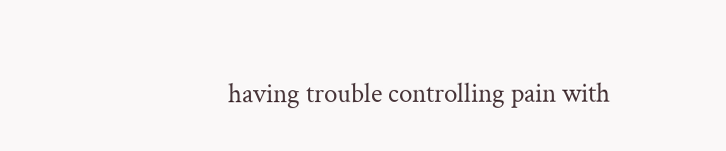having trouble controlling pain with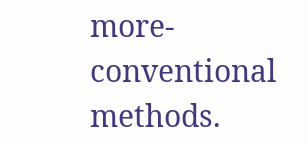more-conventional methods.